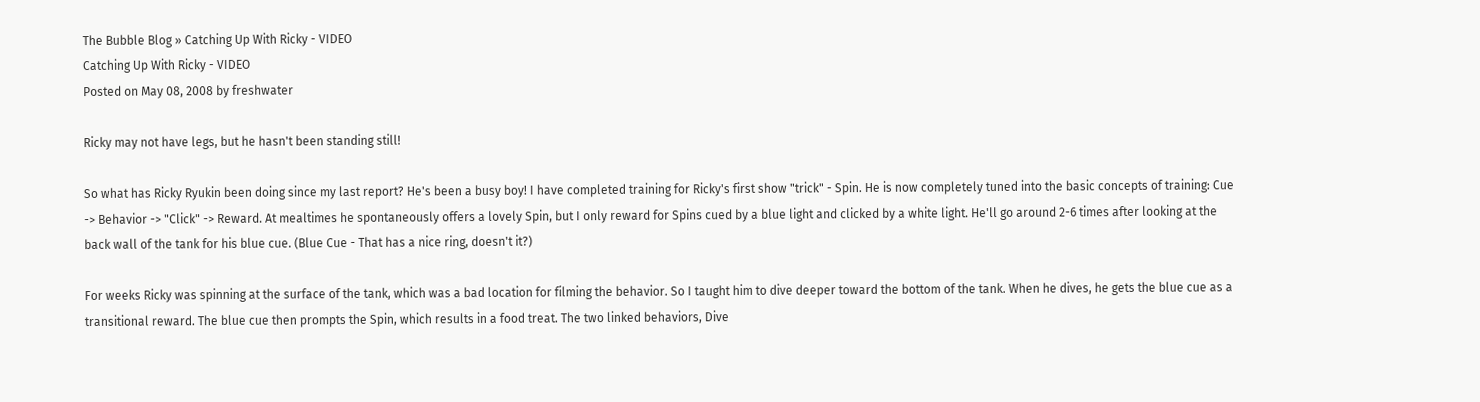The Bubble Blog » Catching Up With Ricky - VIDEO
Catching Up With Ricky - VIDEO
Posted on May 08, 2008 by freshwater

Ricky may not have legs, but he hasn't been standing still!

So what has Ricky Ryukin been doing since my last report? He's been a busy boy! I have completed training for Ricky's first show "trick" - Spin. He is now completely tuned into the basic concepts of training: Cue -> Behavior -> "Click" -> Reward. At mealtimes he spontaneously offers a lovely Spin, but I only reward for Spins cued by a blue light and clicked by a white light. He'll go around 2-6 times after looking at the back wall of the tank for his blue cue. (Blue Cue - That has a nice ring, doesn't it?)

For weeks Ricky was spinning at the surface of the tank, which was a bad location for filming the behavior. So I taught him to dive deeper toward the bottom of the tank. When he dives, he gets the blue cue as a transitional reward. The blue cue then prompts the Spin, which results in a food treat. The two linked behaviors, Dive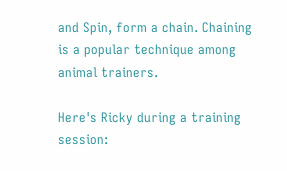and Spin, form a chain. Chaining is a popular technique among animal trainers.

Here's Ricky during a training session: